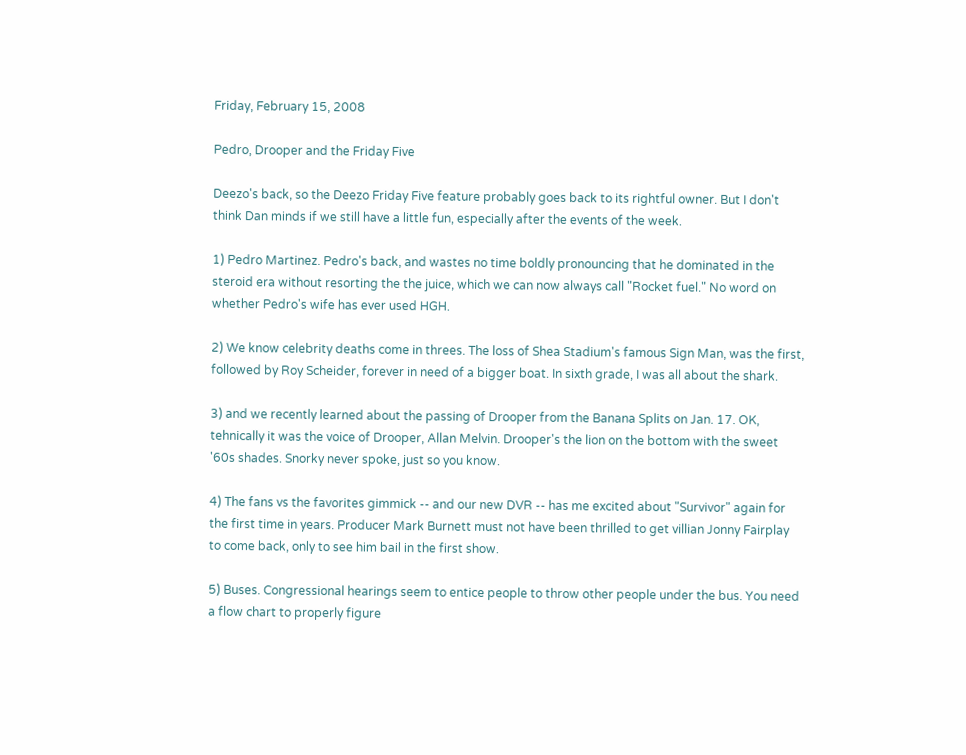Friday, February 15, 2008

Pedro, Drooper and the Friday Five

Deezo's back, so the Deezo Friday Five feature probably goes back to its rightful owner. But I don't think Dan minds if we still have a little fun, especially after the events of the week.

1) Pedro Martinez. Pedro's back, and wastes no time boldly pronouncing that he dominated in the steroid era without resorting the the juice, which we can now always call "Rocket fuel." No word on whether Pedro's wife has ever used HGH.

2) We know celebrity deaths come in threes. The loss of Shea Stadium's famous Sign Man, was the first, followed by Roy Scheider, forever in need of a bigger boat. In sixth grade, I was all about the shark.

3) and we recently learned about the passing of Drooper from the Banana Splits on Jan. 17. OK, tehnically it was the voice of Drooper, Allan Melvin. Drooper's the lion on the bottom with the sweet '60s shades. Snorky never spoke, just so you know.

4) The fans vs the favorites gimmick -- and our new DVR -- has me excited about "Survivor" again for the first time in years. Producer Mark Burnett must not have been thrilled to get villian Jonny Fairplay to come back, only to see him bail in the first show.

5) Buses. Congressional hearings seem to entice people to throw other people under the bus. You need a flow chart to properly figure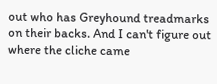out who has Greyhound treadmarks on their backs. And I can't figure out where the cliche came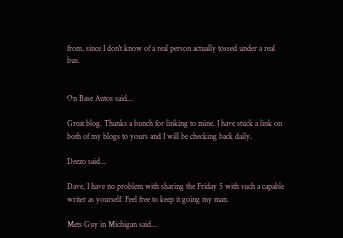from, since I don't know of a real person actually tossed under a real bus.


On Base Autos said...

Great blog. Thanks a bunch for linking to mine. I have stuck a link on both of my blogs to yours and I will be checking back daily.

Deezo said...

Dave, I have no problem with sharing the Friday 5 with such a capable writer as yourself. Feel free to keep it going my man.

Mets Guy in Michigan said...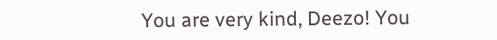You are very kind, Deezo! You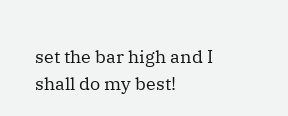set the bar high and I shall do my best!